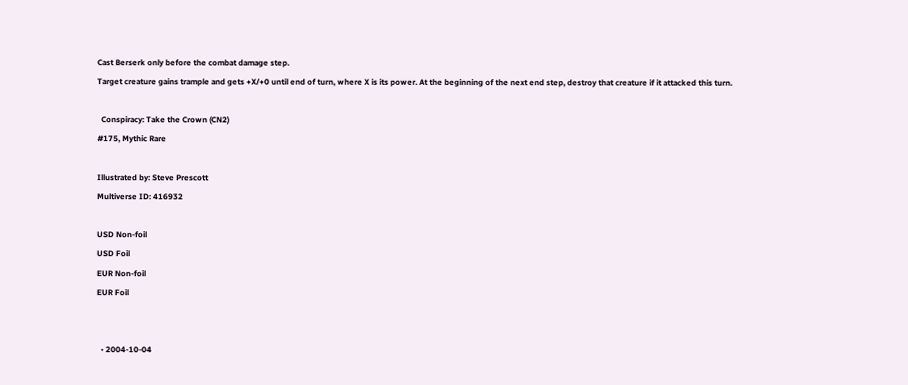Cast Berserk only before the combat damage step.
Target creature gains trample and gets +X/+0 until end of turn, where X is its power. At the beginning of the next end step, destroy that creature if it attacked this turn.

  Conspiracy: Take the Crown (CN2)
#175, Mythic Rare

Illustrated by: Steve Prescott
Multiverse ID: 416932

USD Non-foil
USD Foil
EUR Non-foil
EUR Foil


  • 2004-10-04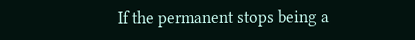If the permanent stops being a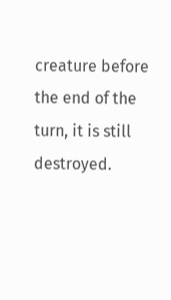creature before the end of the turn, it is still destroyed.